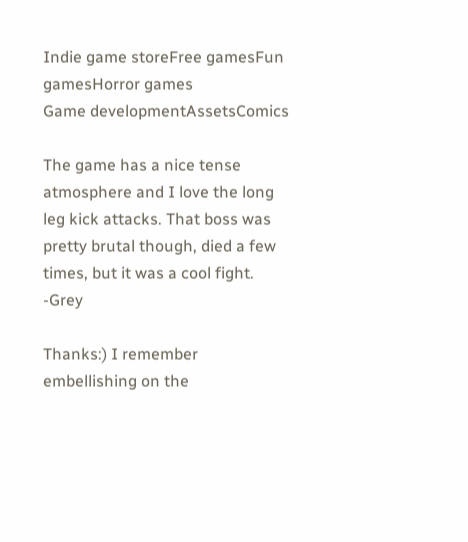Indie game storeFree gamesFun gamesHorror games
Game developmentAssetsComics

The game has a nice tense atmosphere and I love the long leg kick attacks. That boss was pretty brutal though, died a few times, but it was a cool fight. -Grey

Thanks:) I remember embellishing on the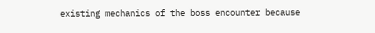existing mechanics of the boss encounter because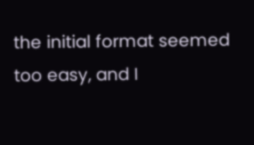the initial format seemed too easy, and I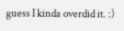guess I kinda overdid it. :)